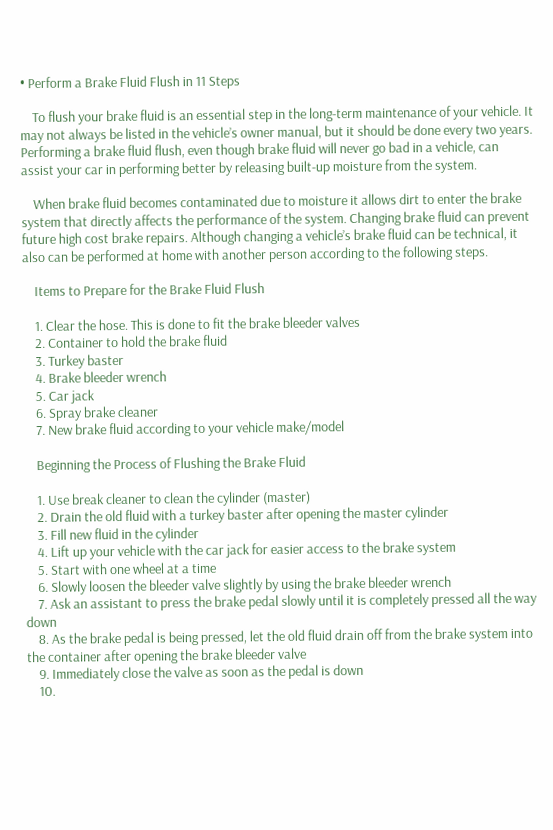• Perform a Brake Fluid Flush in 11 Steps

    To flush your brake fluid is an essential step in the long-term maintenance of your vehicle. It may not always be listed in the vehicle’s owner manual, but it should be done every two years. Performing a brake fluid flush, even though brake fluid will never go bad in a vehicle, can assist your car in performing better by releasing built-up moisture from the system.

    When brake fluid becomes contaminated due to moisture it allows dirt to enter the brake system that directly affects the performance of the system. Changing brake fluid can prevent future high cost brake repairs. Although changing a vehicle’s brake fluid can be technical, it also can be performed at home with another person according to the following steps.

    Items to Prepare for the Brake Fluid Flush

    1. Clear the hose. This is done to fit the brake bleeder valves
    2. Container to hold the brake fluid
    3. Turkey baster
    4. Brake bleeder wrench
    5. Car jack
    6. Spray brake cleaner
    7. New brake fluid according to your vehicle make/model

    Beginning the Process of Flushing the Brake Fluid

    1. Use break cleaner to clean the cylinder (master)
    2. Drain the old fluid with a turkey baster after opening the master cylinder
    3. Fill new fluid in the cylinder
    4. Lift up your vehicle with the car jack for easier access to the brake system
    5. Start with one wheel at a time
    6. Slowly loosen the bleeder valve slightly by using the brake bleeder wrench
    7. Ask an assistant to press the brake pedal slowly until it is completely pressed all the way down
    8. As the brake pedal is being pressed, let the old fluid drain off from the brake system into the container after opening the brake bleeder valve
    9. Immediately close the valve as soon as the pedal is down
    10.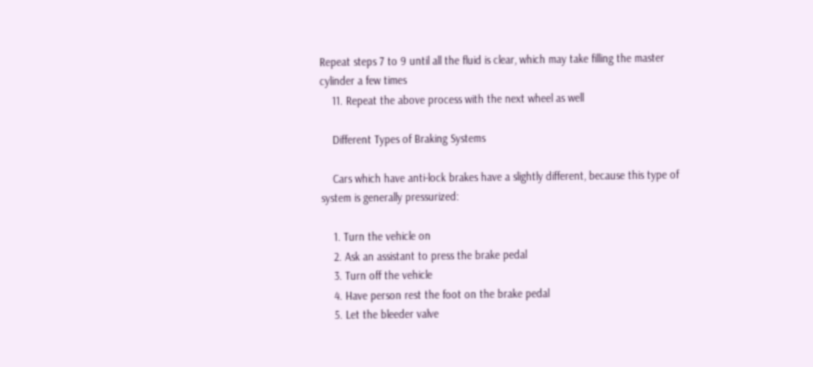Repeat steps 7 to 9 until all the fluid is clear, which may take filling the master cylinder a few times
    11. Repeat the above process with the next wheel as well

    Different Types of Braking Systems

    Cars which have anti-lock brakes have a slightly different, because this type of system is generally pressurized:

    1. Turn the vehicle on
    2. Ask an assistant to press the brake pedal
    3. Turn off the vehicle
    4. Have person rest the foot on the brake pedal
    5. Let the bleeder valve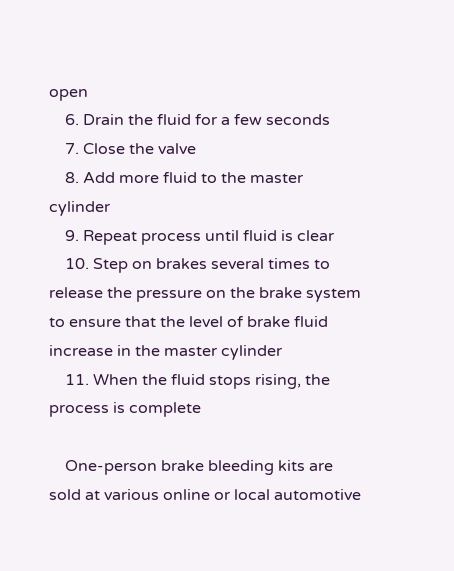open
    6. Drain the fluid for a few seconds
    7. Close the valve
    8. Add more fluid to the master cylinder
    9. Repeat process until fluid is clear
    10. Step on brakes several times to release the pressure on the brake system to ensure that the level of brake fluid increase in the master cylinder
    11. When the fluid stops rising, the process is complete

    One-person brake bleeding kits are sold at various online or local automotive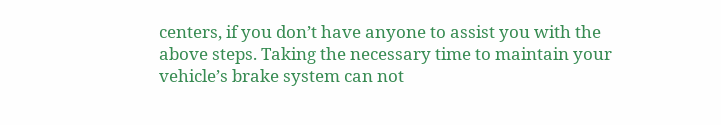centers, if you don’t have anyone to assist you with the above steps. Taking the necessary time to maintain your vehicle’s brake system can not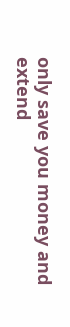only save you money and extend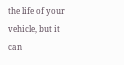the life of your vehicle, but it can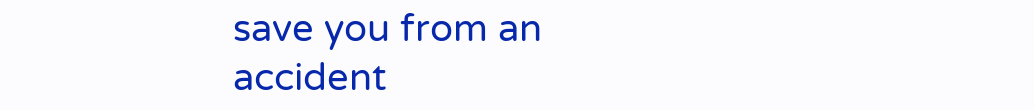save you from an accident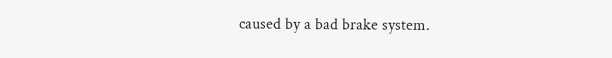caused by a bad brake system.